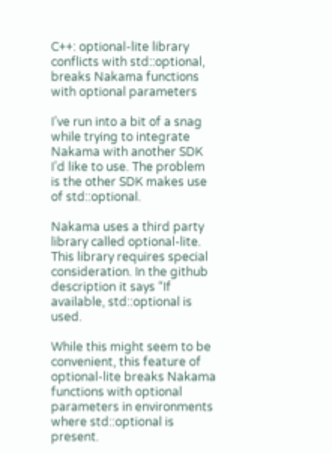C++: optional-lite library conflicts with std::optional, breaks Nakama functions with optional parameters

I’ve run into a bit of a snag while trying to integrate Nakama with another SDK I’d like to use. The problem is the other SDK makes use of std::optional.

Nakama uses a third party library called optional-lite. This library requires special consideration. In the github description it says “If available, std::optional is used.

While this might seem to be convenient, this feature of optional-lite breaks Nakama functions with optional parameters in environments where std::optional is present.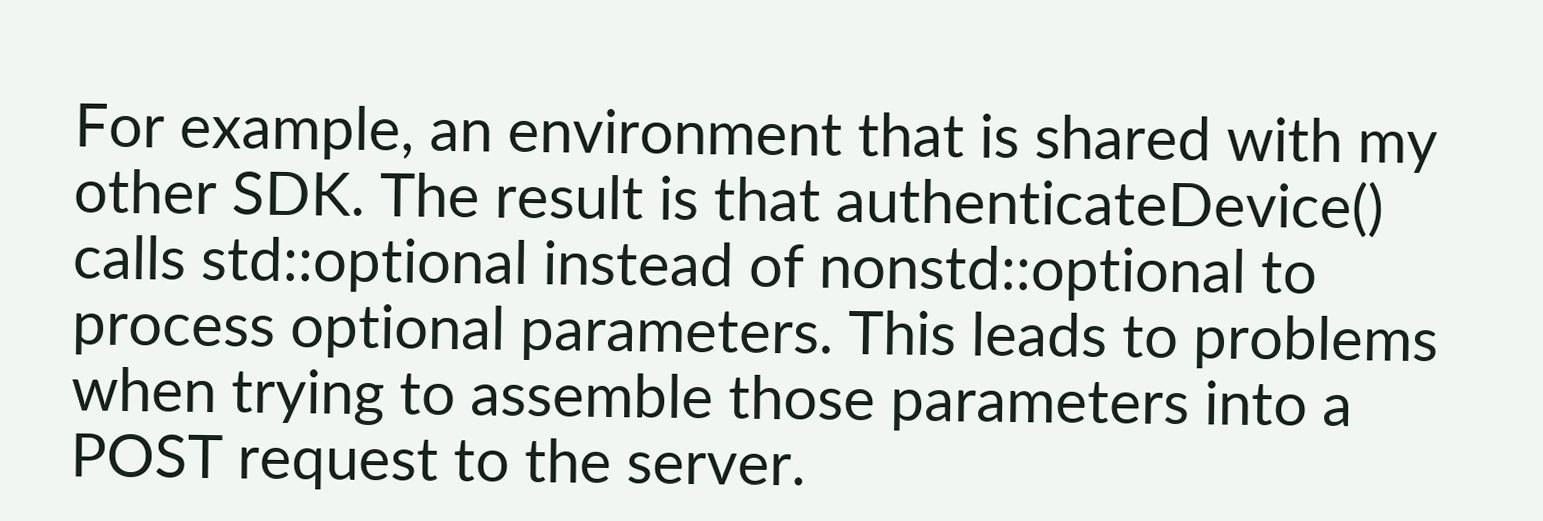For example, an environment that is shared with my other SDK. The result is that authenticateDevice() calls std::optional instead of nonstd::optional to process optional parameters. This leads to problems when trying to assemble those parameters into a POST request to the server.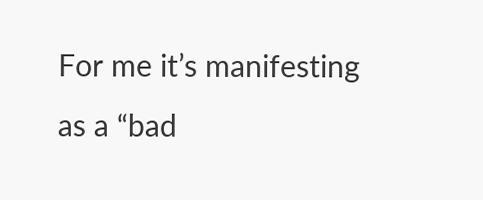For me it’s manifesting as a “bad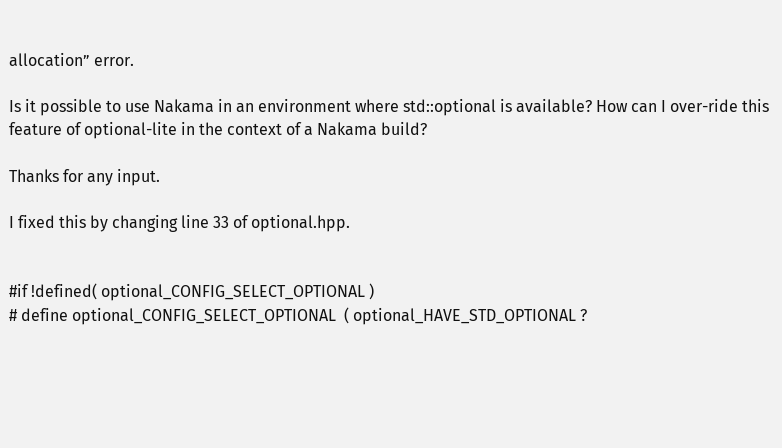allocation” error.

Is it possible to use Nakama in an environment where std::optional is available? How can I over-ride this feature of optional-lite in the context of a Nakama build?

Thanks for any input.

I fixed this by changing line 33 of optional.hpp.


#if !defined( optional_CONFIG_SELECT_OPTIONAL )
# define optional_CONFIG_SELECT_OPTIONAL  ( optional_HAVE_STD_OPTIONAL ?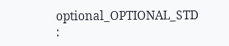optional_OPTIONAL_STD :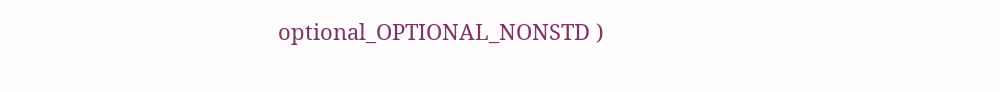optional_OPTIONAL_NONSTD )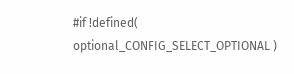#if !defined( optional_CONFIG_SELECT_OPTIONAL )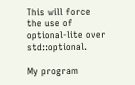This will force the use of optional-lite over std::optional.

My program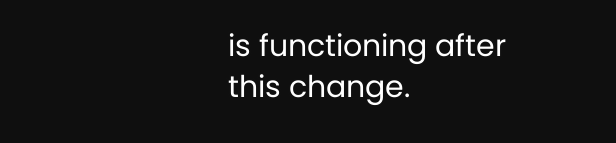is functioning after this change.